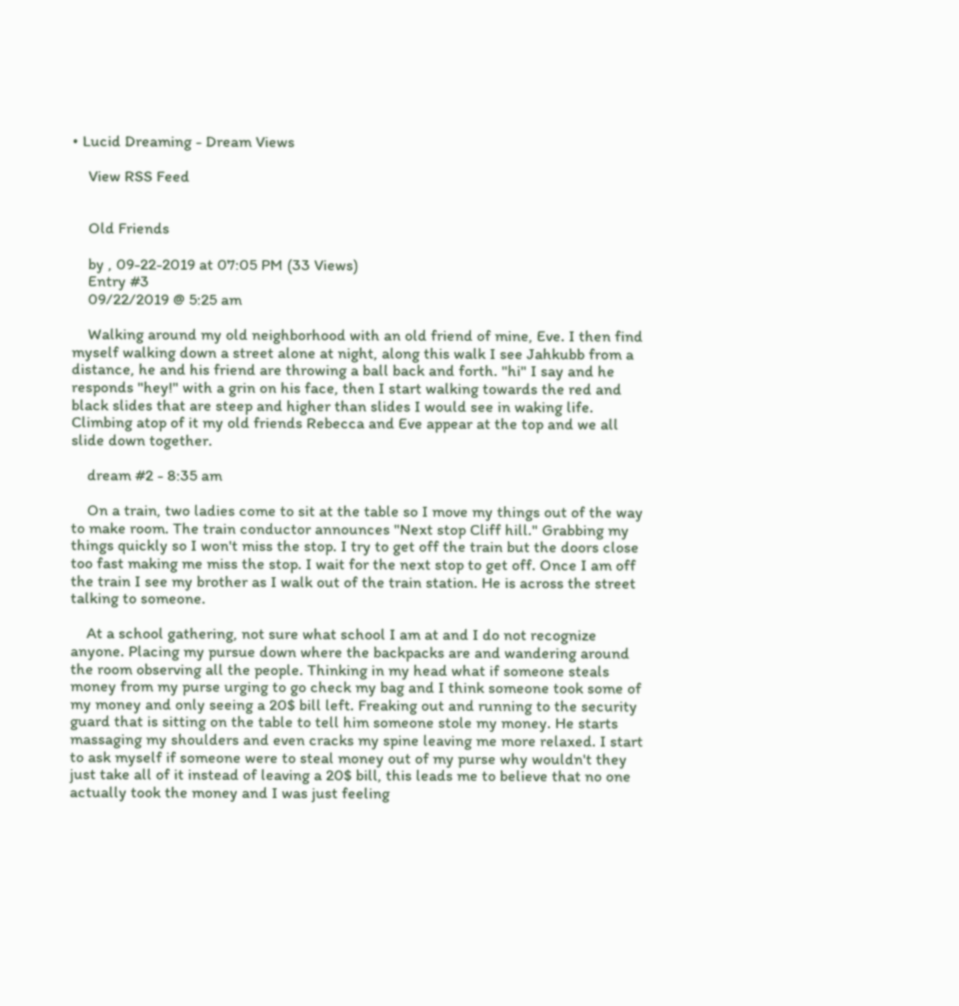• Lucid Dreaming - Dream Views

    View RSS Feed


    Old Friends

    by , 09-22-2019 at 07:05 PM (33 Views)
    Entry #3
    09/22/2019 @ 5:25 am

    Walking around my old neighborhood with an old friend of mine, Eve. I then find myself walking down a street alone at night, along this walk I see Jahkubb from a distance, he and his friend are throwing a ball back and forth. "hi" I say and he responds "hey!" with a grin on his face, then I start walking towards the red and black slides that are steep and higher than slides I would see in waking life. Climbing atop of it my old friends Rebecca and Eve appear at the top and we all slide down together.

    dream #2 - 8:35 am

    On a train, two ladies come to sit at the table so I move my things out of the way to make room. The train conductor announces "Next stop Cliff hill." Grabbing my things quickly so I won't miss the stop. I try to get off the train but the doors close too fast making me miss the stop. I wait for the next stop to get off. Once I am off the train I see my brother as I walk out of the train station. He is across the street talking to someone.

    At a school gathering, not sure what school I am at and I do not recognize anyone. Placing my pursue down where the backpacks are and wandering around the room observing all the people. Thinking in my head what if someone steals money from my purse urging to go check my bag and I think someone took some of my money and only seeing a 20$ bill left. Freaking out and running to the security guard that is sitting on the table to tell him someone stole my money. He starts massaging my shoulders and even cracks my spine leaving me more relaxed. I start to ask myself if someone were to steal money out of my purse why wouldn't they just take all of it instead of leaving a 20$ bill, this leads me to believe that no one actually took the money and I was just feeling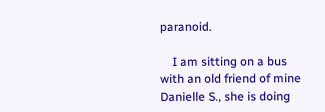paranoid.

    I am sitting on a bus with an old friend of mine Danielle S., she is doing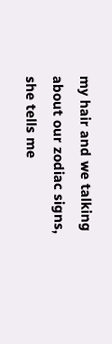my hair and we talking about our zodiac signs, she tells me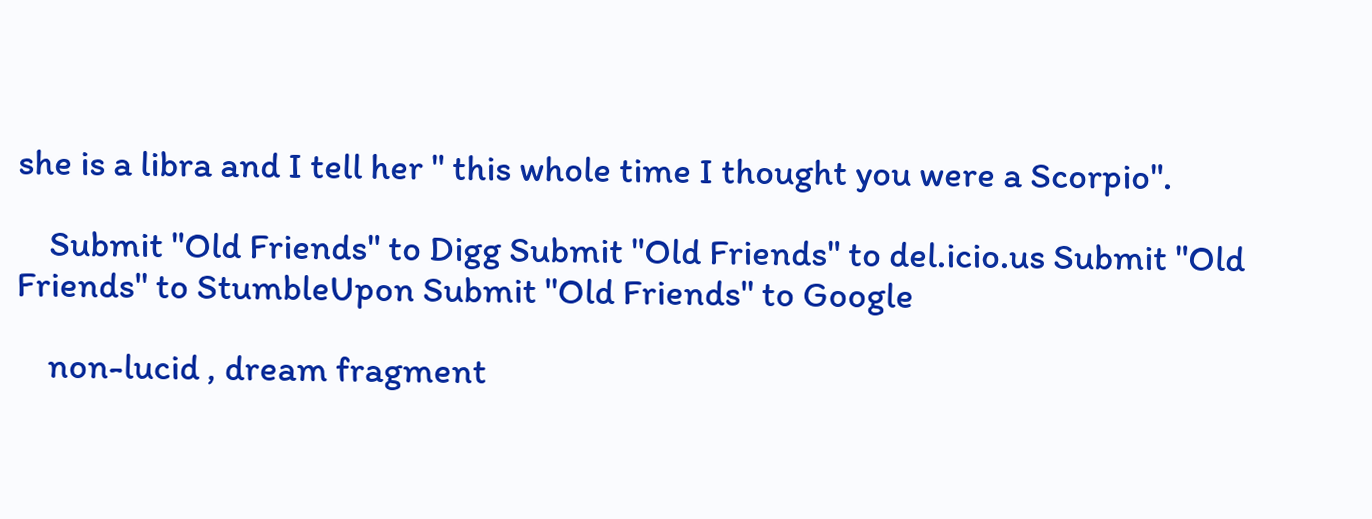she is a libra and I tell her " this whole time I thought you were a Scorpio".

    Submit "Old Friends" to Digg Submit "Old Friends" to del.icio.us Submit "Old Friends" to StumbleUpon Submit "Old Friends" to Google

    non-lucid , dream fragment